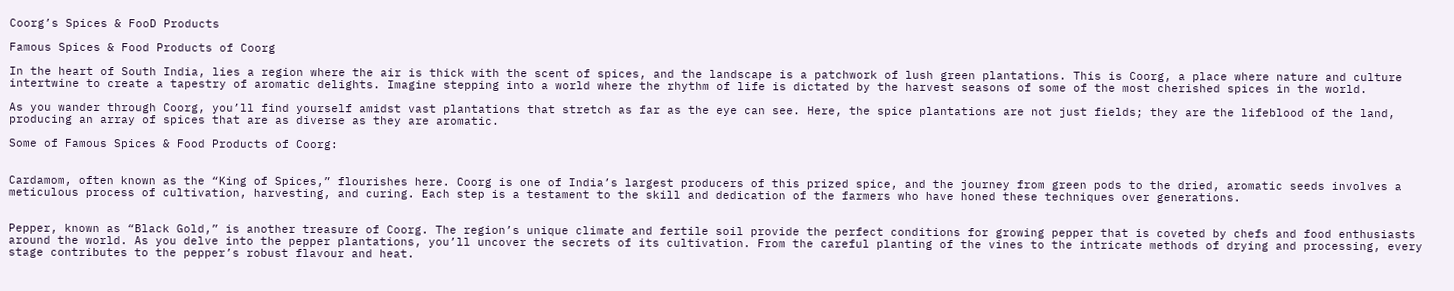Coorg’s Spices & FooD Products

Famous Spices & Food Products of Coorg

In the heart of South India, lies a region where the air is thick with the scent of spices, and the landscape is a patchwork of lush green plantations. This is Coorg, a place where nature and culture intertwine to create a tapestry of aromatic delights. Imagine stepping into a world where the rhythm of life is dictated by the harvest seasons of some of the most cherished spices in the world.

As you wander through Coorg, you’ll find yourself amidst vast plantations that stretch as far as the eye can see. Here, the spice plantations are not just fields; they are the lifeblood of the land, producing an array of spices that are as diverse as they are aromatic.

Some of Famous Spices & Food Products of Coorg:


Cardamom, often known as the “King of Spices,” flourishes here. Coorg is one of India’s largest producers of this prized spice, and the journey from green pods to the dried, aromatic seeds involves a meticulous process of cultivation, harvesting, and curing. Each step is a testament to the skill and dedication of the farmers who have honed these techniques over generations.


Pepper, known as “Black Gold,” is another treasure of Coorg. The region’s unique climate and fertile soil provide the perfect conditions for growing pepper that is coveted by chefs and food enthusiasts around the world. As you delve into the pepper plantations, you’ll uncover the secrets of its cultivation. From the careful planting of the vines to the intricate methods of drying and processing, every stage contributes to the pepper’s robust flavour and heat.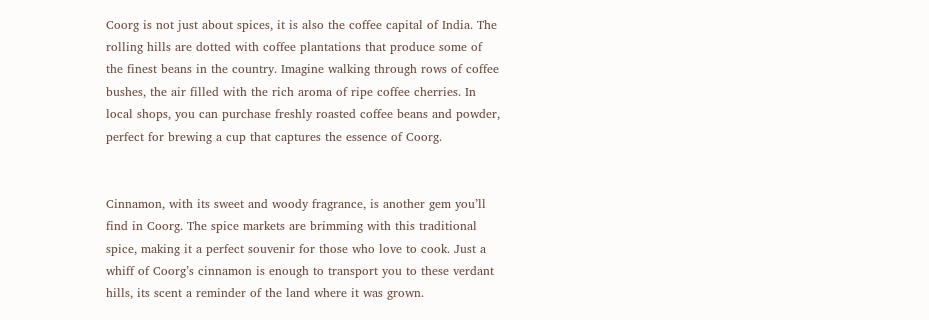Coorg is not just about spices, it is also the coffee capital of India. The rolling hills are dotted with coffee plantations that produce some of the finest beans in the country. Imagine walking through rows of coffee bushes, the air filled with the rich aroma of ripe coffee cherries. In local shops, you can purchase freshly roasted coffee beans and powder, perfect for brewing a cup that captures the essence of Coorg.


Cinnamon, with its sweet and woody fragrance, is another gem you’ll find in Coorg. The spice markets are brimming with this traditional spice, making it a perfect souvenir for those who love to cook. Just a whiff of Coorg’s cinnamon is enough to transport you to these verdant hills, its scent a reminder of the land where it was grown.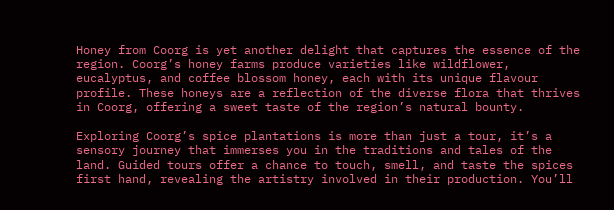Honey from Coorg is yet another delight that captures the essence of the region. Coorg’s honey farms produce varieties like wildflower, eucalyptus, and coffee blossom honey, each with its unique flavour profile. These honeys are a reflection of the diverse flora that thrives in Coorg, offering a sweet taste of the region’s natural bounty.

Exploring Coorg’s spice plantations is more than just a tour, it’s a sensory journey that immerses you in the traditions and tales of the land. Guided tours offer a chance to touch, smell, and taste the spices first hand, revealing the artistry involved in their production. You’ll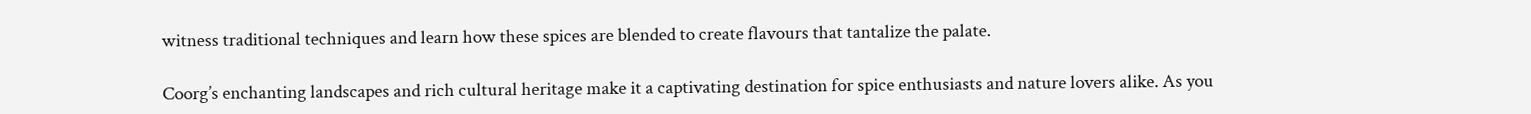witness traditional techniques and learn how these spices are blended to create flavours that tantalize the palate.

Coorg’s enchanting landscapes and rich cultural heritage make it a captivating destination for spice enthusiasts and nature lovers alike. As you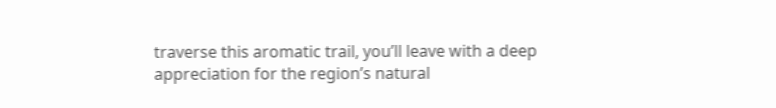traverse this aromatic trail, you’ll leave with a deep appreciation for the region’s natural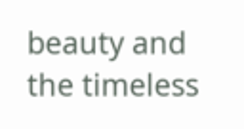beauty and the timeless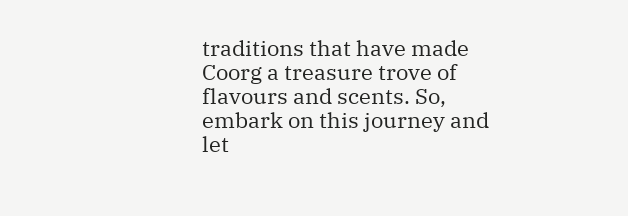traditions that have made Coorg a treasure trove of flavours and scents. So, embark on this journey and let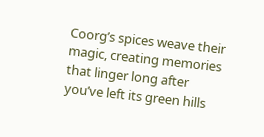Coorg’s spices weave their magic, creating memories that linger long after you’ve left its green hills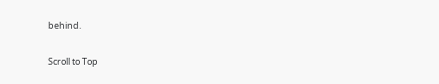behind.

Scroll to Top